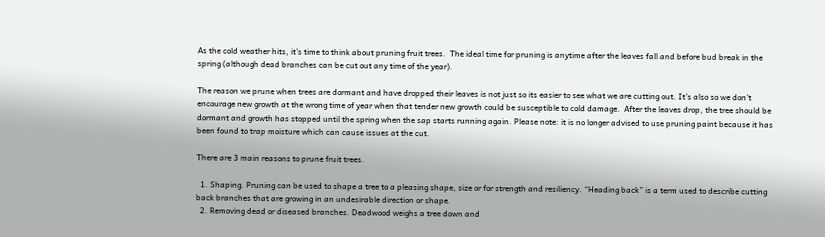As the cold weather hits, it’s time to think about pruning fruit trees.  The ideal time for pruning is anytime after the leaves fall and before bud break in the spring (although dead branches can be cut out any time of the year).

The reason we prune when trees are dormant and have dropped their leaves is not just so its easier to see what we are cutting out. It’s also so we don’t encourage new growth at the wrong time of year when that tender new growth could be susceptible to cold damage.  After the leaves drop, the tree should be dormant and growth has stopped until the spring when the sap starts running again. Please note: it is no longer advised to use pruning paint because it has been found to trap moisture which can cause issues at the cut.

There are 3 main reasons to prune fruit trees.

  1. Shaping. Pruning can be used to shape a tree to a pleasing shape, size or for strength and resiliency. “Heading back” is a term used to describe cutting back branches that are growing in an undesirable direction or shape.
  2. Removing dead or diseased branches. Deadwood weighs a tree down and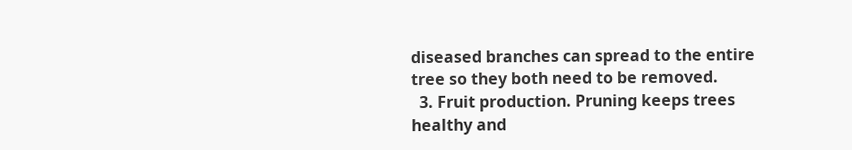diseased branches can spread to the entire tree so they both need to be removed.
  3. Fruit production. Pruning keeps trees healthy and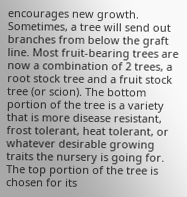encourages new growth. Sometimes, a tree will send out branches from below the graft line. Most fruit-bearing trees are now a combination of 2 trees, a root stock tree and a fruit stock tree (or scion). The bottom portion of the tree is a variety that is more disease resistant, frost tolerant, heat tolerant, or whatever desirable growing traits the nursery is going for. The top portion of the tree is chosen for its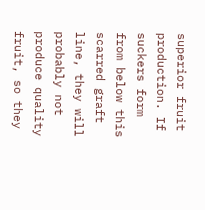superior fruit production. If suckers form from below this scarred graft line, they will probably not produce quality fruit, so they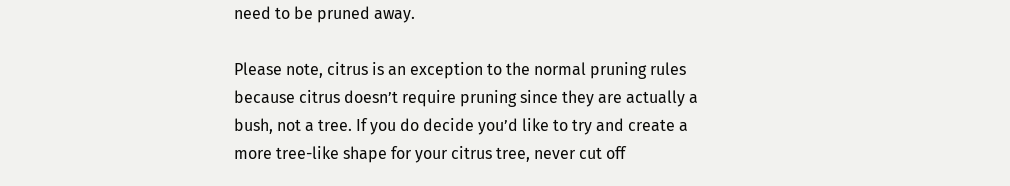need to be pruned away.

Please note, citrus is an exception to the normal pruning rules because citrus doesn’t require pruning since they are actually a bush, not a tree. If you do decide you’d like to try and create a more tree-like shape for your citrus tree, never cut off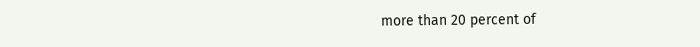more than 20 percent of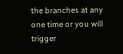the branches at any one time or you will trigger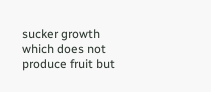sucker growth which does not produce fruit but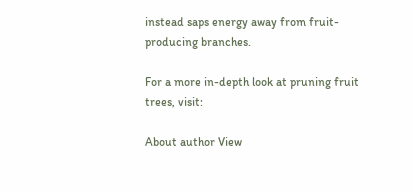instead saps energy away from fruit-producing branches.

For a more in-depth look at pruning fruit trees, visit:

About author View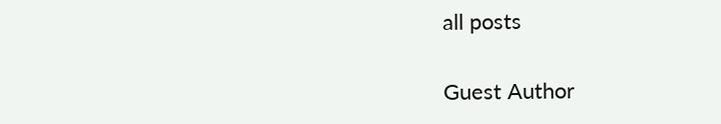all posts

Guest Author